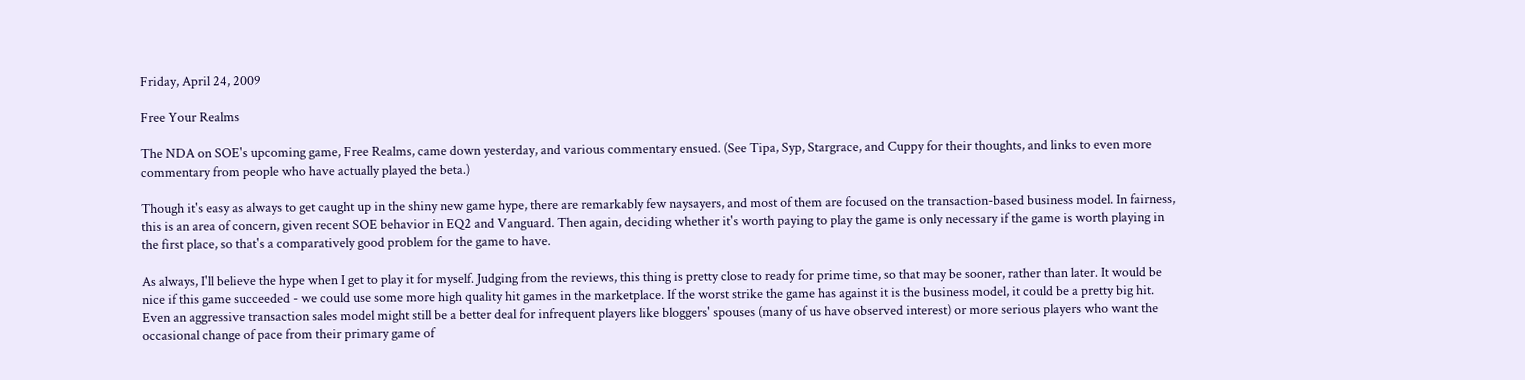Friday, April 24, 2009

Free Your Realms

The NDA on SOE's upcoming game, Free Realms, came down yesterday, and various commentary ensued. (See Tipa, Syp, Stargrace, and Cuppy for their thoughts, and links to even more commentary from people who have actually played the beta.)

Though it's easy as always to get caught up in the shiny new game hype, there are remarkably few naysayers, and most of them are focused on the transaction-based business model. In fairness, this is an area of concern, given recent SOE behavior in EQ2 and Vanguard. Then again, deciding whether it's worth paying to play the game is only necessary if the game is worth playing in the first place, so that's a comparatively good problem for the game to have.

As always, I'll believe the hype when I get to play it for myself. Judging from the reviews, this thing is pretty close to ready for prime time, so that may be sooner, rather than later. It would be nice if this game succeeded - we could use some more high quality hit games in the marketplace. If the worst strike the game has against it is the business model, it could be a pretty big hit. Even an aggressive transaction sales model might still be a better deal for infrequent players like bloggers' spouses (many of us have observed interest) or more serious players who want the occasional change of pace from their primary game of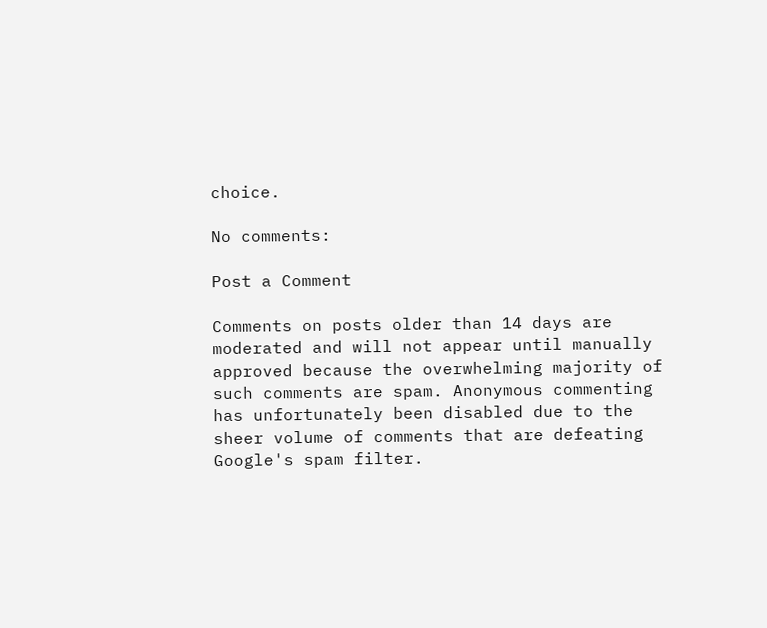choice.

No comments:

Post a Comment

Comments on posts older than 14 days are moderated and will not appear until manually approved because the overwhelming majority of such comments are spam. Anonymous commenting has unfortunately been disabled due to the sheer volume of comments that are defeating Google's spam filter.